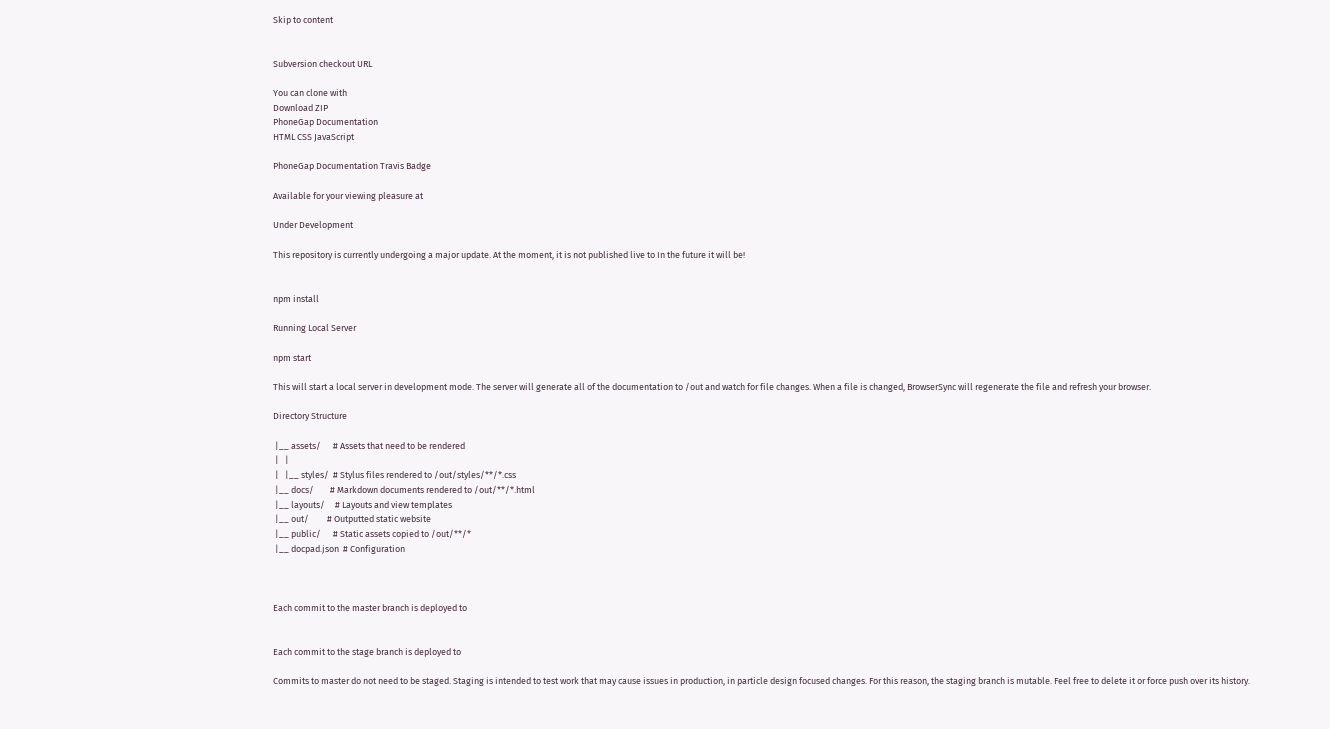Skip to content


Subversion checkout URL

You can clone with
Download ZIP
PhoneGap Documentation
HTML CSS JavaScript

PhoneGap Documentation Travis Badge

Available for your viewing pleasure at

Under Development

This repository is currently undergoing a major update. At the moment, it is not published live to In the future it will be!


npm install

Running Local Server

npm start

This will start a local server in development mode. The server will generate all of the documentation to /out and watch for file changes. When a file is changed, BrowserSync will regenerate the file and refresh your browser.

Directory Structure

 |__ assets/      # Assets that need to be rendered
 |   |
 |   |__ styles/  # Stylus files rendered to /out/styles/**/*.css
 |__ docs/        # Markdown documents rendered to /out/**/*.html
 |__ layouts/     # Layouts and view templates
 |__ out/         # Outputted static website
 |__ public/      # Static assets copied to /out/**/*
 |__ docpad.json  # Configuration



Each commit to the master branch is deployed to


Each commit to the stage branch is deployed to

Commits to master do not need to be staged. Staging is intended to test work that may cause issues in production, in particle design focused changes. For this reason, the staging branch is mutable. Feel free to delete it or force push over its history.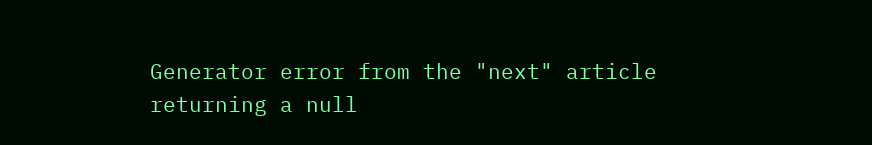Generator error from the "next" article returning a null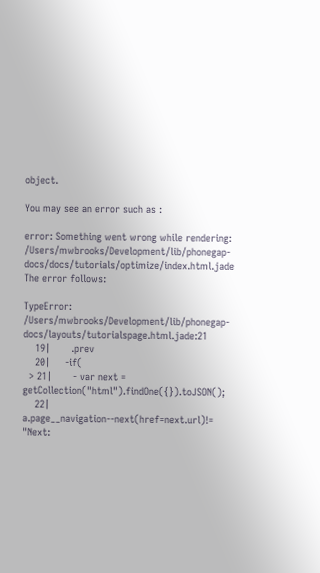object.

You may see an error such as :

error: Something went wrong while rendering: /Users/mwbrooks/Development/lib/phonegap-docs/docs/tutorials/optimize/index.html.jade
The error follows:

TypeError: /Users/mwbrooks/Development/lib/phonegap-docs/layouts/tutorialspage.html.jade:21
    19|       .prev
    20|     -if(
  > 21|       - var next = getCollection("html").findOne({}).toJSON();
    22|       a.page__navigation--next(href=next.url)!= "Next: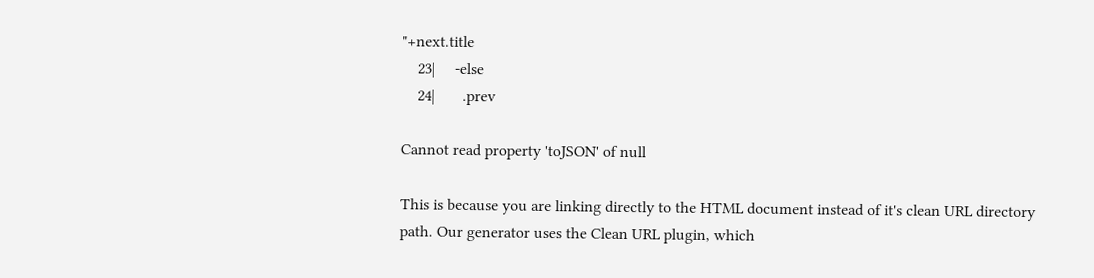"+next.title
    23|     -else
    24|       .prev

Cannot read property 'toJSON' of null

This is because you are linking directly to the HTML document instead of it's clean URL directory path. Our generator uses the Clean URL plugin, which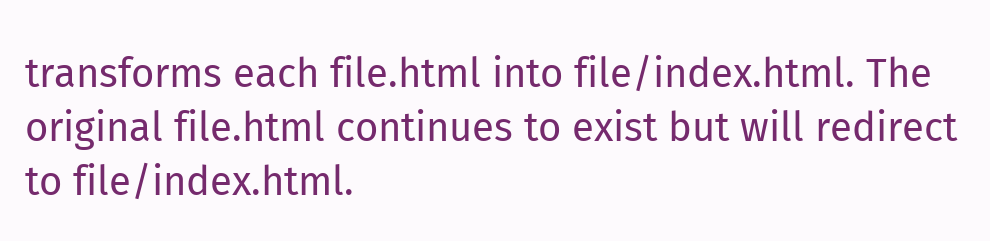transforms each file.html into file/index.html. The original file.html continues to exist but will redirect to file/index.html.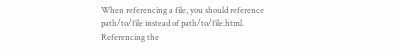When referencing a file, you should reference path/to/file instead of path/to/file.html. Referencing the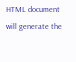HTML document will generate the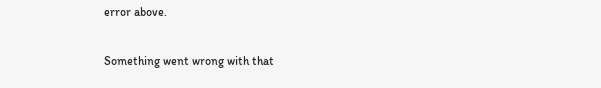error above.

Something went wrong with that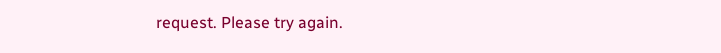request. Please try again.